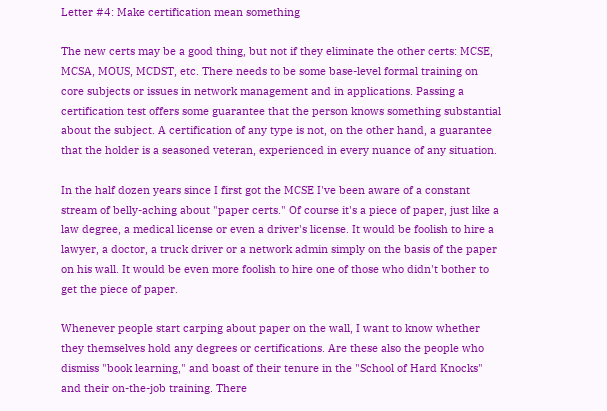Letter #4: Make certification mean something

The new certs may be a good thing, but not if they eliminate the other certs: MCSE, MCSA, MOUS, MCDST, etc. There needs to be some base-level formal training on core subjects or issues in network management and in applications. Passing a certification test offers some guarantee that the person knows something substantial about the subject. A certification of any type is not, on the other hand, a guarantee that the holder is a seasoned veteran, experienced in every nuance of any situation.

In the half dozen years since I first got the MCSE I've been aware of a constant stream of belly-aching about "paper certs." Of course it's a piece of paper, just like a law degree, a medical license or even a driver's license. It would be foolish to hire a lawyer, a doctor, a truck driver or a network admin simply on the basis of the paper on his wall. It would be even more foolish to hire one of those who didn't bother to get the piece of paper.

Whenever people start carping about paper on the wall, I want to know whether they themselves hold any degrees or certifications. Are these also the people who dismiss "book learning," and boast of their tenure in the "School of Hard Knocks" and their on-the-job training. There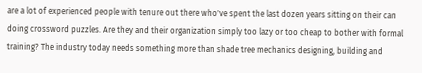are a lot of experienced people with tenure out there who've spent the last dozen years sitting on their can doing crossword puzzles. Are they and their organization simply too lazy or too cheap to bother with formal training? The industry today needs something more than shade tree mechanics designing, building and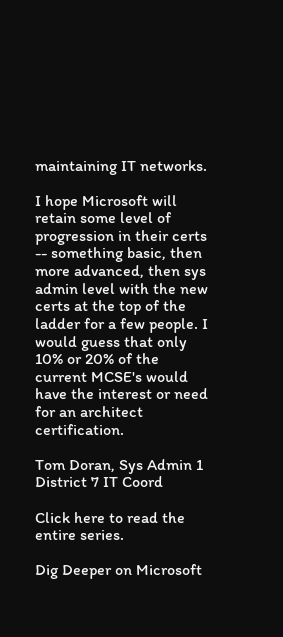maintaining IT networks.

I hope Microsoft will retain some level of progression in their certs -- something basic, then more advanced, then sys admin level with the new certs at the top of the ladder for a few people. I would guess that only 10% or 20% of the current MCSE's would have the interest or need for an architect certification.

Tom Doran, Sys Admin 1
District 7 IT Coord

Click here to read the entire series.

Dig Deeper on Microsoft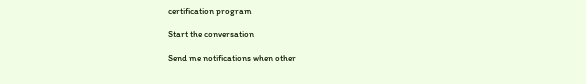certification program

Start the conversation

Send me notifications when other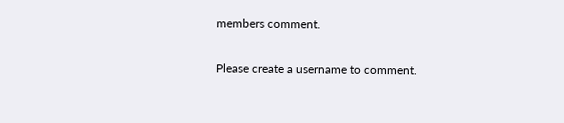members comment.

Please create a username to comment.